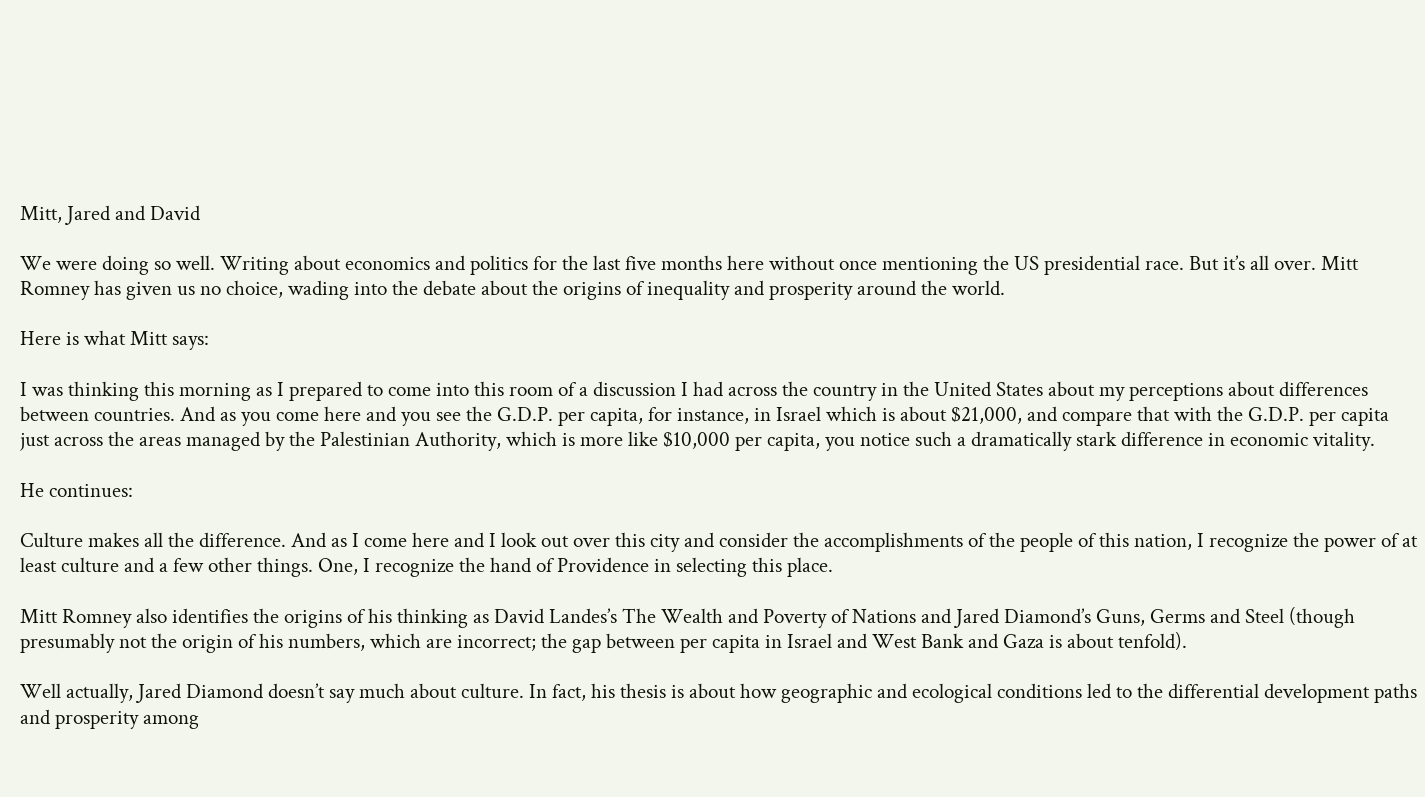Mitt, Jared and David

We were doing so well. Writing about economics and politics for the last five months here without once mentioning the US presidential race. But it’s all over. Mitt Romney has given us no choice, wading into the debate about the origins of inequality and prosperity around the world.

Here is what Mitt says:

I was thinking this morning as I prepared to come into this room of a discussion I had across the country in the United States about my perceptions about differences between countries. And as you come here and you see the G.D.P. per capita, for instance, in Israel which is about $21,000, and compare that with the G.D.P. per capita just across the areas managed by the Palestinian Authority, which is more like $10,000 per capita, you notice such a dramatically stark difference in economic vitality.

He continues:

Culture makes all the difference. And as I come here and I look out over this city and consider the accomplishments of the people of this nation, I recognize the power of at least culture and a few other things. One, I recognize the hand of Providence in selecting this place.

Mitt Romney also identifies the origins of his thinking as David Landes’s The Wealth and Poverty of Nations and Jared Diamond’s Guns, Germs and Steel (though presumably not the origin of his numbers, which are incorrect; the gap between per capita in Israel and West Bank and Gaza is about tenfold).

Well actually, Jared Diamond doesn’t say much about culture. In fact, his thesis is about how geographic and ecological conditions led to the differential development paths and prosperity among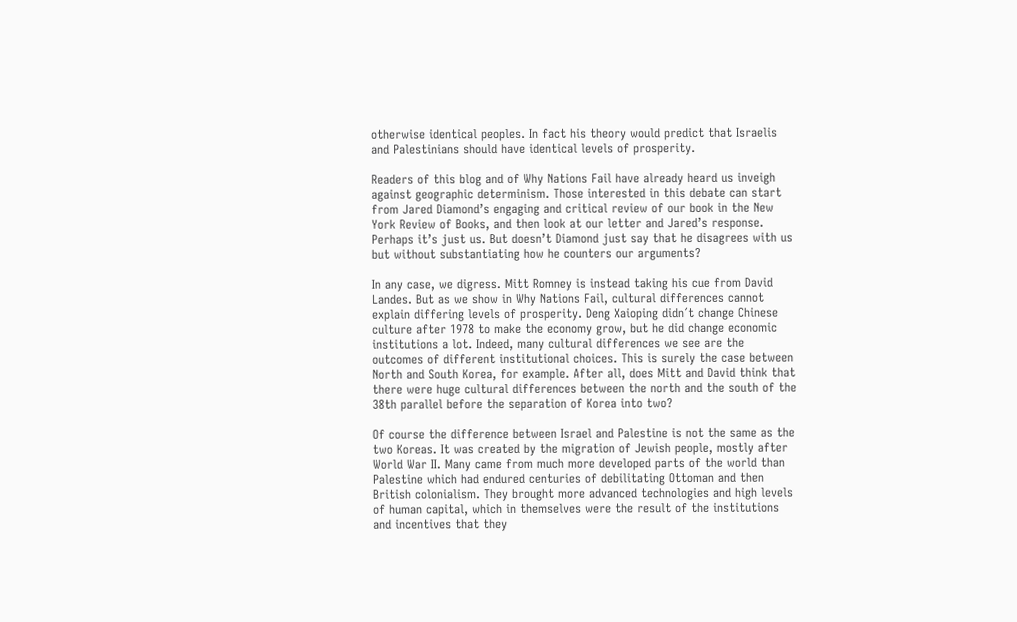otherwise identical peoples. In fact his theory would predict that Israelis and Palestinians should have identical levels of prosperity.

Readers of this blog and of Why Nations Fail have already heard us inveigh against geographic determinism. Those interested in this debate can start from Jared Diamond’s engaging and critical review of our book in the New York Review of Books, and then look at our letter and Jared’s response. Perhaps it’s just us. But doesn’t Diamond just say that he disagrees with us but without substantiating how he counters our arguments?

In any case, we digress. Mitt Romney is instead taking his cue from David Landes. But as we show in Why Nations Fail, cultural differences cannot explain differing levels of prosperity. Deng Xaioping didn´t change Chinese culture after 1978 to make the economy grow, but he did change economic institutions a lot. Indeed, many cultural differences we see are the outcomes of different institutional choices. This is surely the case between North and South Korea, for example. After all, does Mitt and David think that there were huge cultural differences between the north and the south of the 38th parallel before the separation of Korea into two?

Of course the difference between Israel and Palestine is not the same as the two Koreas. It was created by the migration of Jewish people, mostly after World War II. Many came from much more developed parts of the world than Palestine which had endured centuries of debilitating Ottoman and then British colonialism. They brought more advanced technologies and high levels of human capital, which in themselves were the result of the institutions and incentives that they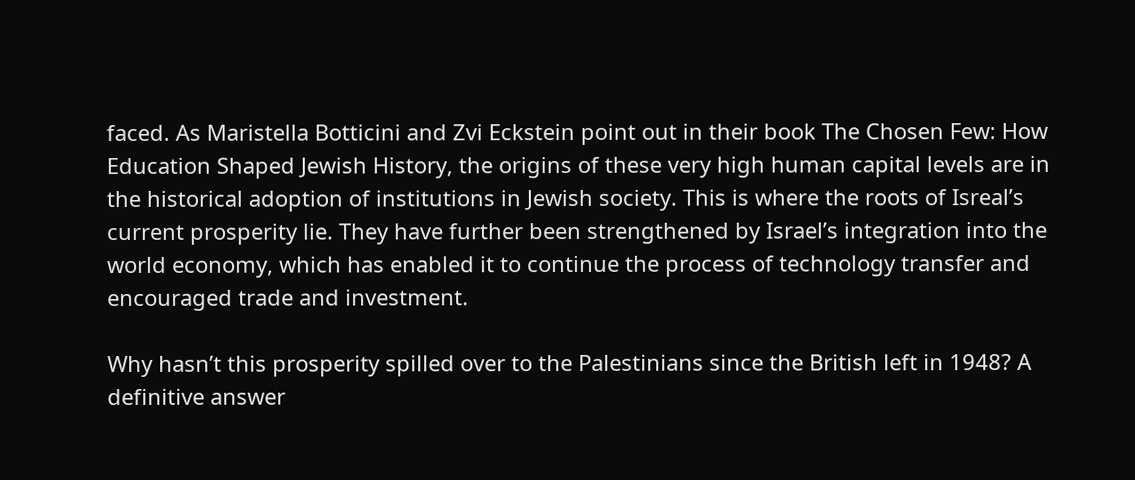faced. As Maristella Botticini and Zvi Eckstein point out in their book The Chosen Few: How Education Shaped Jewish History, the origins of these very high human capital levels are in the historical adoption of institutions in Jewish society. This is where the roots of Isreal’s current prosperity lie. They have further been strengthened by Israel’s integration into the world economy, which has enabled it to continue the process of technology transfer and encouraged trade and investment.

Why hasn’t this prosperity spilled over to the Palestinians since the British left in 1948? A definitive answer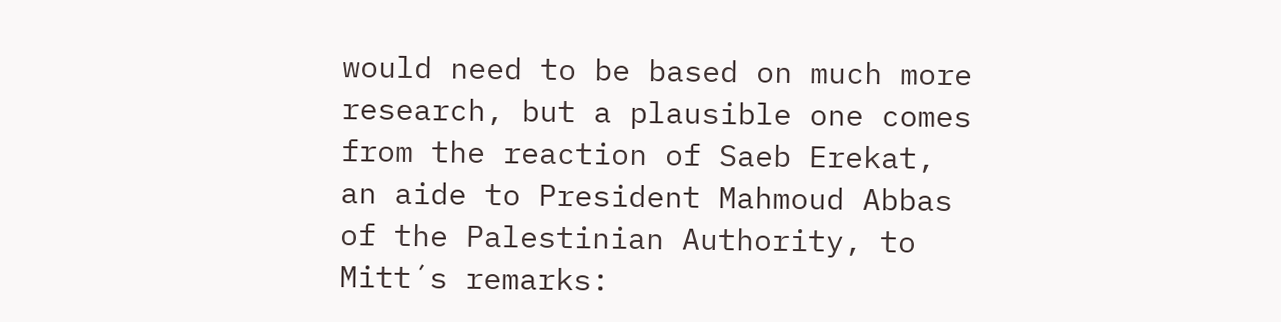would need to be based on much more research, but a plausible one comes from the reaction of Saeb Erekat, an aide to President Mahmoud Abbas of the Palestinian Authority, to Mitt´s remarks: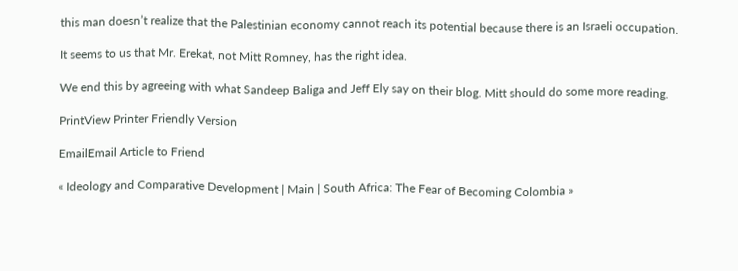this man doesn’t realize that the Palestinian economy cannot reach its potential because there is an Israeli occupation.

It seems to us that Mr. Erekat, not Mitt Romney, has the right idea.

We end this by agreeing with what Sandeep Baliga and Jeff Ely say on their blog. Mitt should do some more reading.

PrintView Printer Friendly Version

EmailEmail Article to Friend

« Ideology and Comparative Development | Main | South Africa: The Fear of Becoming Colombia »